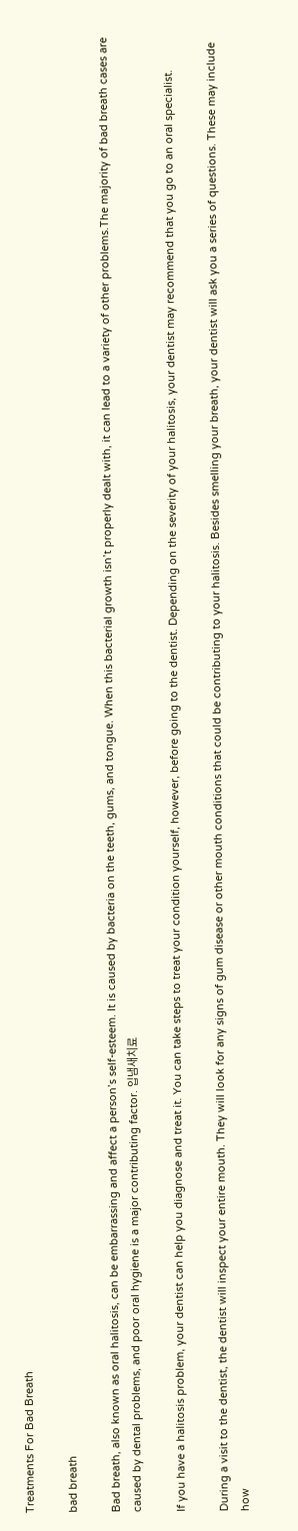Treatments For Bad Breath

bad breath

Bad breath, also known as oral halitosis, can be embarrassing and affect a person’s self-esteem. It is caused by bacteria on the teeth, gums, and tongue. When this bacterial growth isn’t properly dealt with, it can lead to a variety of other problems.The majority of bad breath cases are caused by dental problems, and poor oral hygiene is a major contributing factor. 입냄새치료

If you have a halitosis problem, your dentist can help you diagnose and treat it. You can take steps to treat your condition yourself, however, before going to the dentist. Depending on the severity of your halitosis, your dentist may recommend that you go to an oral specialist.

During a visit to the dentist, the dentist will inspect your entire mouth. They will look for any signs of gum disease or other mouth conditions that could be contributing to your halitosis. Besides smelling your breath, your dentist will ask you a series of questions. These may include how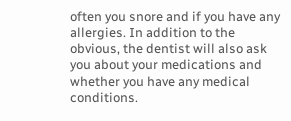often you snore and if you have any allergies. In addition to the obvious, the dentist will also ask you about your medications and whether you have any medical conditions.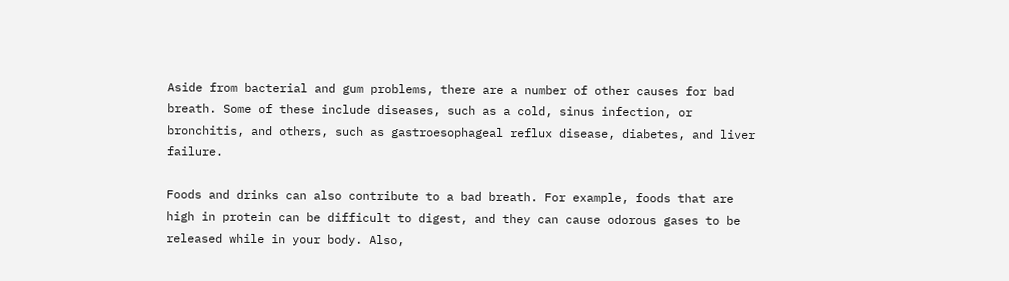Aside from bacterial and gum problems, there are a number of other causes for bad breath. Some of these include diseases, such as a cold, sinus infection, or bronchitis, and others, such as gastroesophageal reflux disease, diabetes, and liver failure.

Foods and drinks can also contribute to a bad breath. For example, foods that are high in protein can be difficult to digest, and they can cause odorous gases to be released while in your body. Also,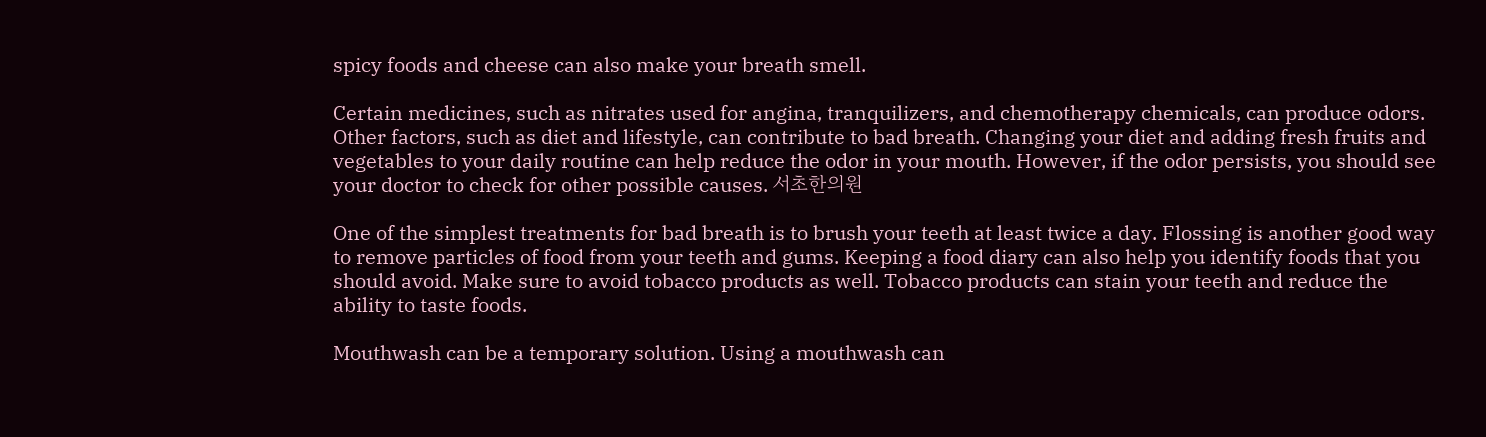spicy foods and cheese can also make your breath smell.

Certain medicines, such as nitrates used for angina, tranquilizers, and chemotherapy chemicals, can produce odors. Other factors, such as diet and lifestyle, can contribute to bad breath. Changing your diet and adding fresh fruits and vegetables to your daily routine can help reduce the odor in your mouth. However, if the odor persists, you should see your doctor to check for other possible causes. 서초한의원

One of the simplest treatments for bad breath is to brush your teeth at least twice a day. Flossing is another good way to remove particles of food from your teeth and gums. Keeping a food diary can also help you identify foods that you should avoid. Make sure to avoid tobacco products as well. Tobacco products can stain your teeth and reduce the ability to taste foods.

Mouthwash can be a temporary solution. Using a mouthwash can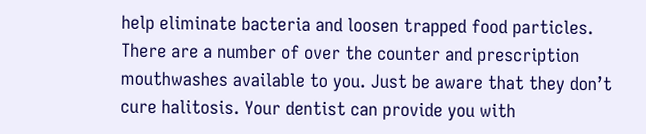help eliminate bacteria and loosen trapped food particles. There are a number of over the counter and prescription mouthwashes available to you. Just be aware that they don’t cure halitosis. Your dentist can provide you with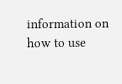information on how to use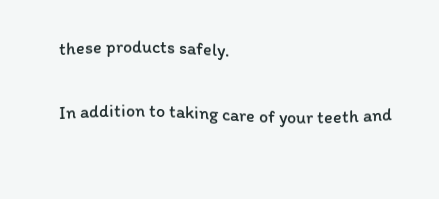these products safely.

In addition to taking care of your teeth and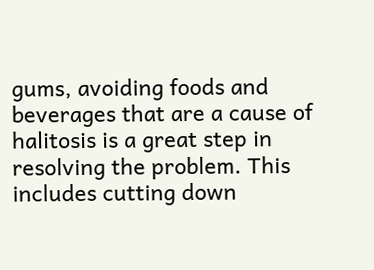gums, avoiding foods and beverages that are a cause of halitosis is a great step in resolving the problem. This includes cutting down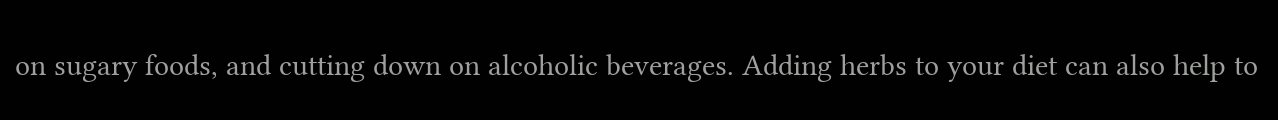on sugary foods, and cutting down on alcoholic beverages. Adding herbs to your diet can also help to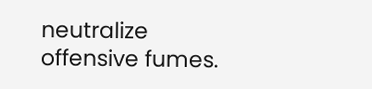neutralize offensive fumes.